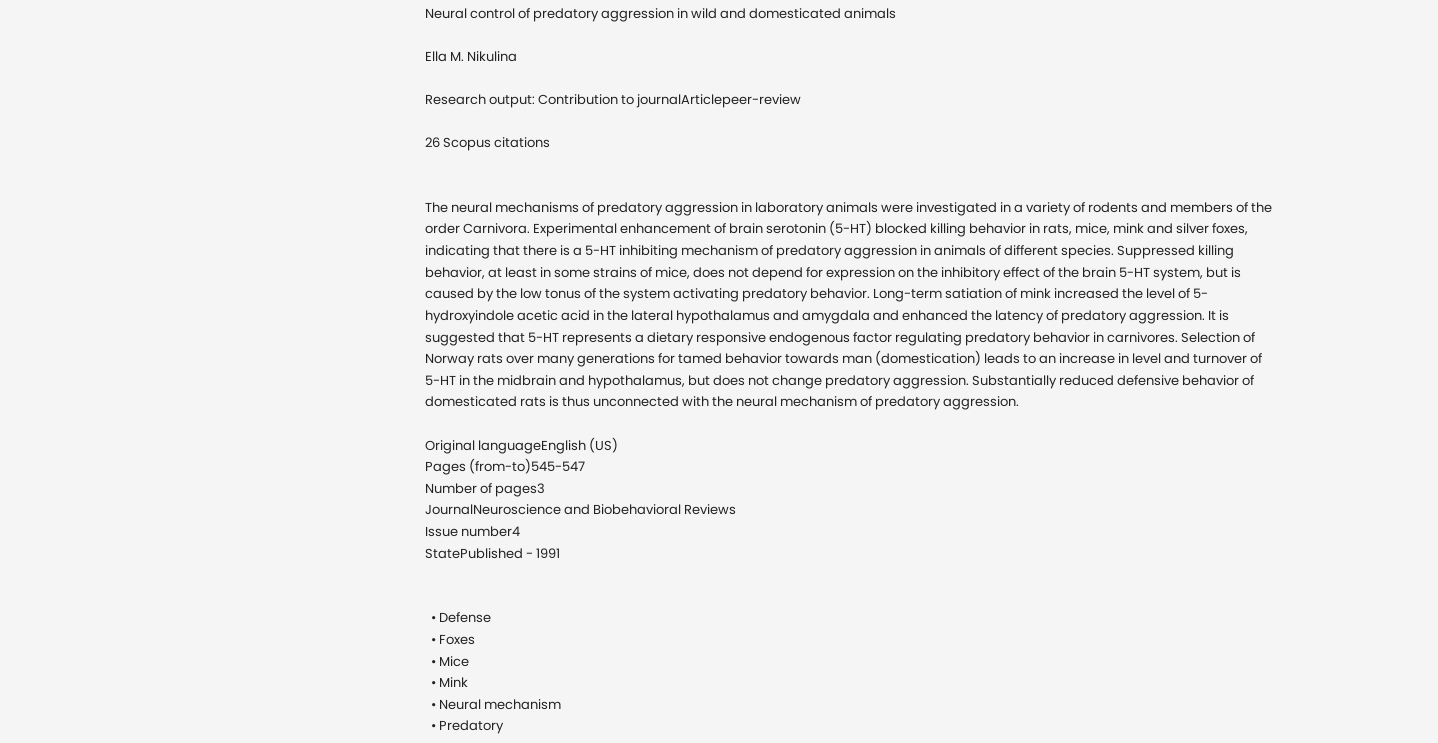Neural control of predatory aggression in wild and domesticated animals

Ella M. Nikulina

Research output: Contribution to journalArticlepeer-review

26 Scopus citations


The neural mechanisms of predatory aggression in laboratory animals were investigated in a variety of rodents and members of the order Carnivora. Experimental enhancement of brain serotonin (5-HT) blocked killing behavior in rats, mice, mink and silver foxes, indicating that there is a 5-HT inhibiting mechanism of predatory aggression in animals of different species. Suppressed killing behavior, at least in some strains of mice, does not depend for expression on the inhibitory effect of the brain 5-HT system, but is caused by the low tonus of the system activating predatory behavior. Long-term satiation of mink increased the level of 5-hydroxyindole acetic acid in the lateral hypothalamus and amygdala and enhanced the latency of predatory aggression. It is suggested that 5-HT represents a dietary responsive endogenous factor regulating predatory behavior in carnivores. Selection of Norway rats over many generations for tamed behavior towards man (domestication) leads to an increase in level and turnover of 5-HT in the midbrain and hypothalamus, but does not change predatory aggression. Substantially reduced defensive behavior of domesticated rats is thus unconnected with the neural mechanism of predatory aggression.

Original languageEnglish (US)
Pages (from-to)545-547
Number of pages3
JournalNeuroscience and Biobehavioral Reviews
Issue number4
StatePublished - 1991


  • Defense
  • Foxes
  • Mice
  • Mink
  • Neural mechanism
  • Predatory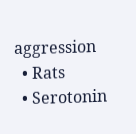aggression
  • Rats
  • Serotonin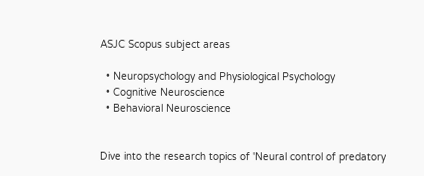ASJC Scopus subject areas

  • Neuropsychology and Physiological Psychology
  • Cognitive Neuroscience
  • Behavioral Neuroscience


Dive into the research topics of 'Neural control of predatory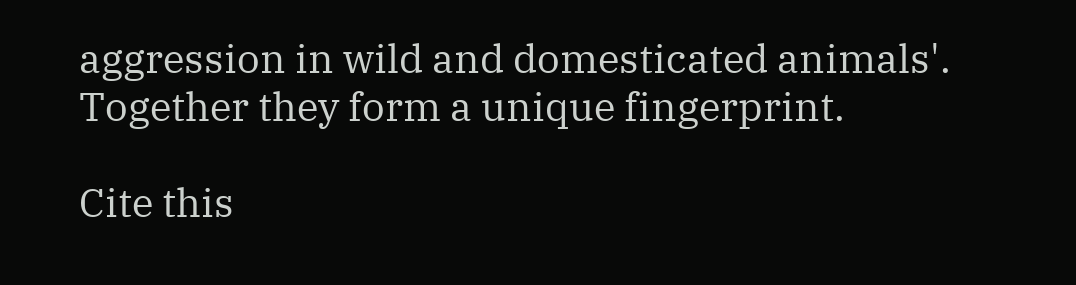aggression in wild and domesticated animals'. Together they form a unique fingerprint.

Cite this